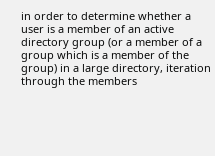in order to determine whether a user is a member of an active directory group (or a member of a group which is a member of the group) in a large directory, iteration through the members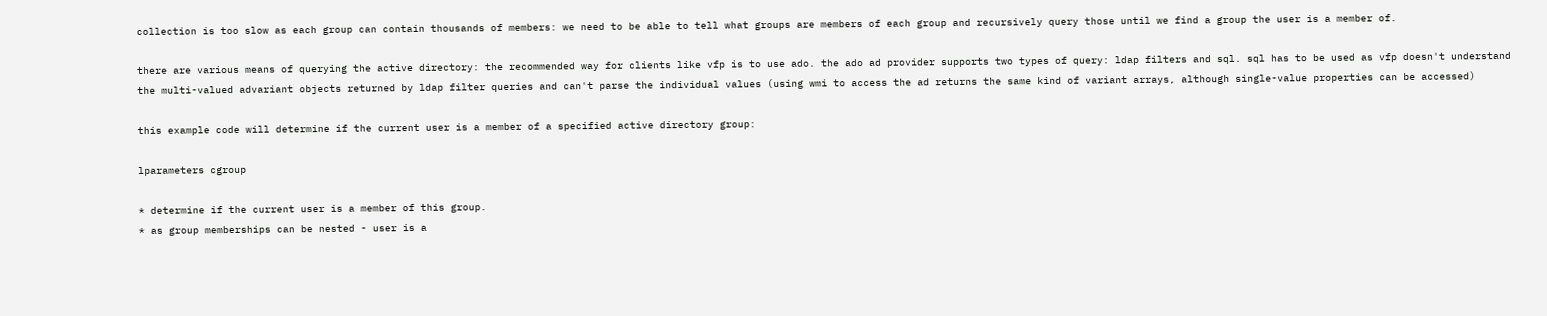collection is too slow as each group can contain thousands of members: we need to be able to tell what groups are members of each group and recursively query those until we find a group the user is a member of.

there are various means of querying the active directory: the recommended way for clients like vfp is to use ado. the ado ad provider supports two types of query: ldap filters and sql. sql has to be used as vfp doesn't understand the multi-valued advariant objects returned by ldap filter queries and can't parse the individual values (using wmi to access the ad returns the same kind of variant arrays, although single-value properties can be accessed)

this example code will determine if the current user is a member of a specified active directory group:

lparameters cgroup

* determine if the current user is a member of this group.
* as group memberships can be nested - user is a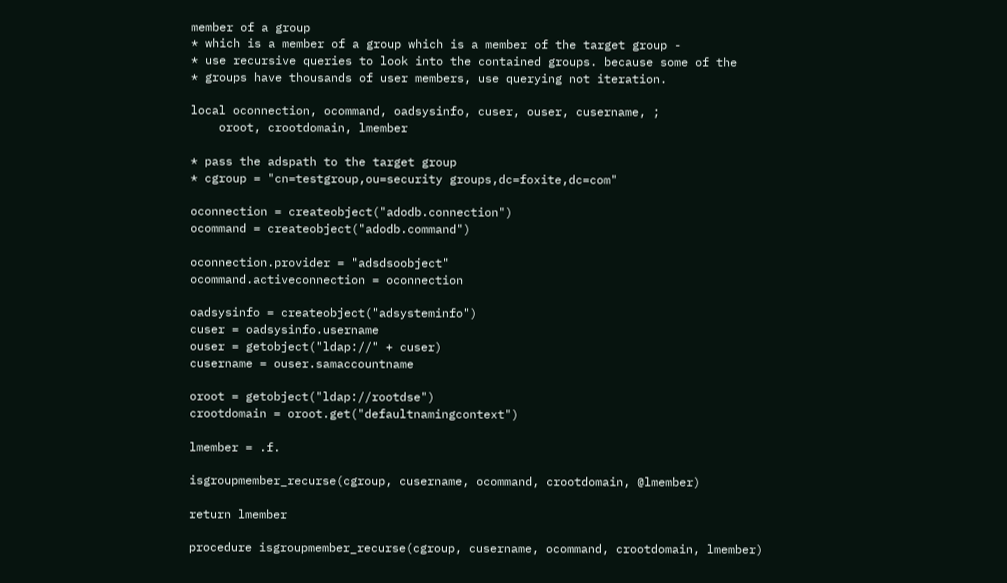member of a group
* which is a member of a group which is a member of the target group -
* use recursive queries to look into the contained groups. because some of the
* groups have thousands of user members, use querying not iteration.

local oconnection, ocommand, oadsysinfo, cuser, ouser, cusername, ;
    oroot, crootdomain, lmember

* pass the adspath to the target group
* cgroup = "cn=testgroup,ou=security groups,dc=foxite,dc=com"

oconnection = createobject("adodb.connection")
ocommand = createobject("adodb.command")

oconnection.provider = "adsdsoobject"
ocommand.activeconnection = oconnection

oadsysinfo = createobject("adsysteminfo")
cuser = oadsysinfo.username
ouser = getobject("ldap://" + cuser)
cusername = ouser.samaccountname

oroot = getobject("ldap://rootdse")
crootdomain = oroot.get("defaultnamingcontext")

lmember = .f.

isgroupmember_recurse(cgroup, cusername, ocommand, crootdomain, @lmember)

return lmember

procedure isgroupmember_recurse(cgroup, cusername, ocommand, crootdomain, lmember)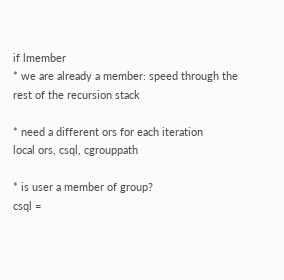if lmember
* we are already a member: speed through the rest of the recursion stack

* need a different ors for each iteration
local ors, csql, cgrouppath

* is user a member of group?
csql =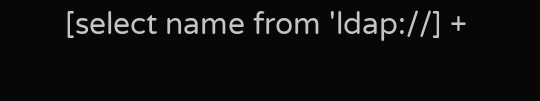[select name from 'ldap://] +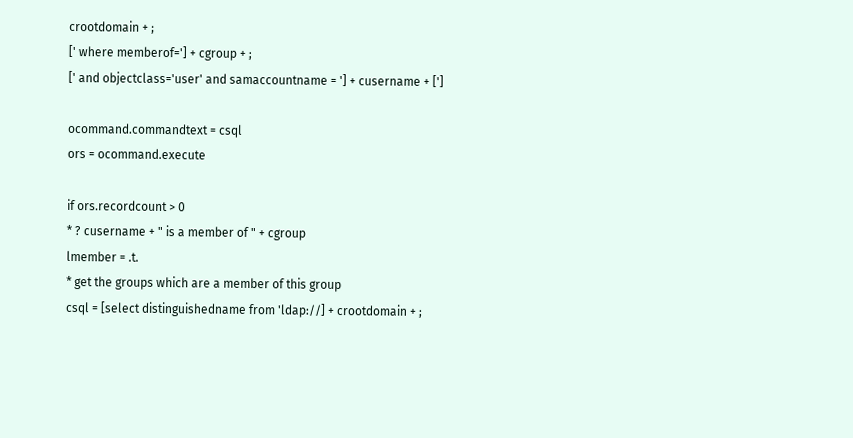crootdomain + ;
[' where memberof='] + cgroup + ;
[' and objectclass='user' and samaccountname = '] + cusername + [']

ocommand.commandtext = csql
ors = ocommand.execute

if ors.recordcount > 0
* ? cusername + " is a member of " + cgroup
lmember = .t.
* get the groups which are a member of this group
csql = [select distinguishedname from 'ldap://] + crootdomain + ;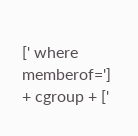[' where memberof='] + cgroup + ['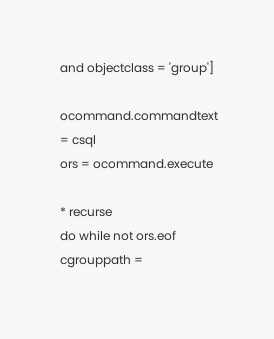and objectclass = 'group']

ocommand.commandtext = csql
ors = ocommand.execute

* recurse
do while not ors.eof
cgrouppath =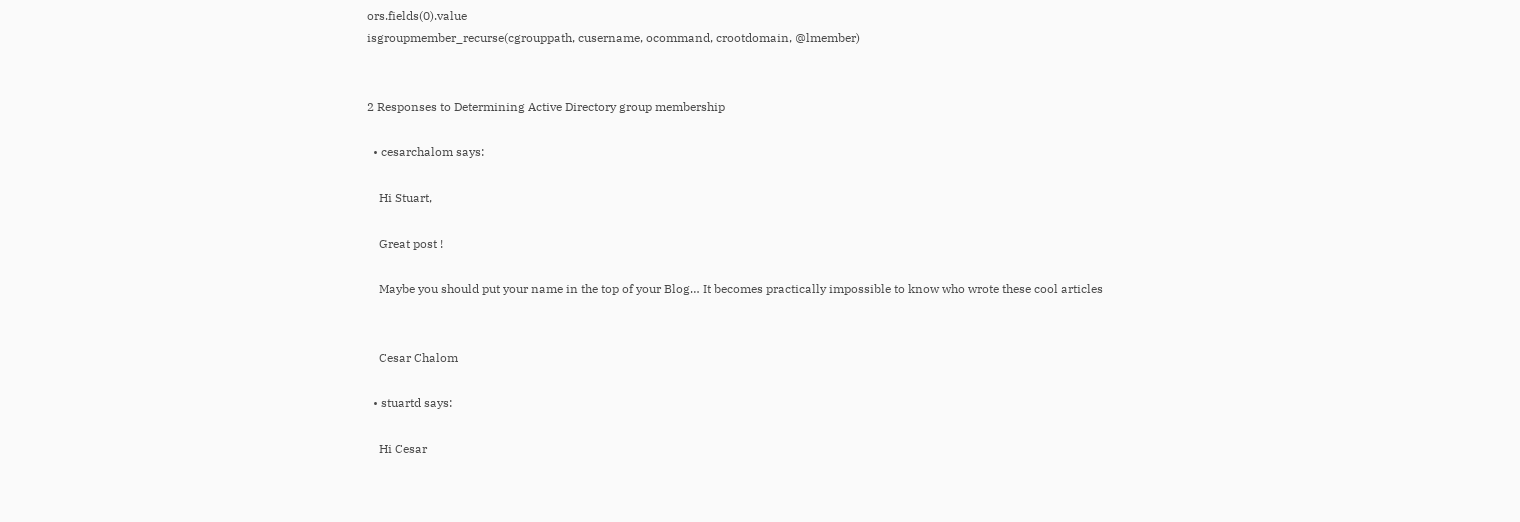ors.fields(0).value
isgroupmember_recurse(cgrouppath, cusername, ocommand, crootdomain, @lmember)


2 Responses to Determining Active Directory group membership

  • cesarchalom says:

    Hi Stuart,

    Great post !

    Maybe you should put your name in the top of your Blog… It becomes practically impossible to know who wrote these cool articles


    Cesar Chalom

  • stuartd says:

    Hi Cesar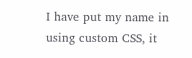I have put my name in using custom CSS, it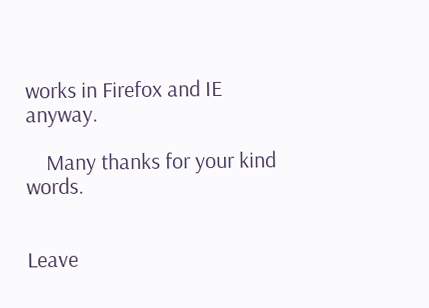works in Firefox and IE anyway.

    Many thanks for your kind words.


Leave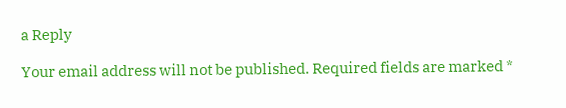a Reply

Your email address will not be published. Required fields are marked *